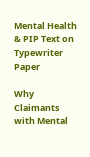Mental Health & PIP Text on Typewriter Paper

Why Claimants with Mental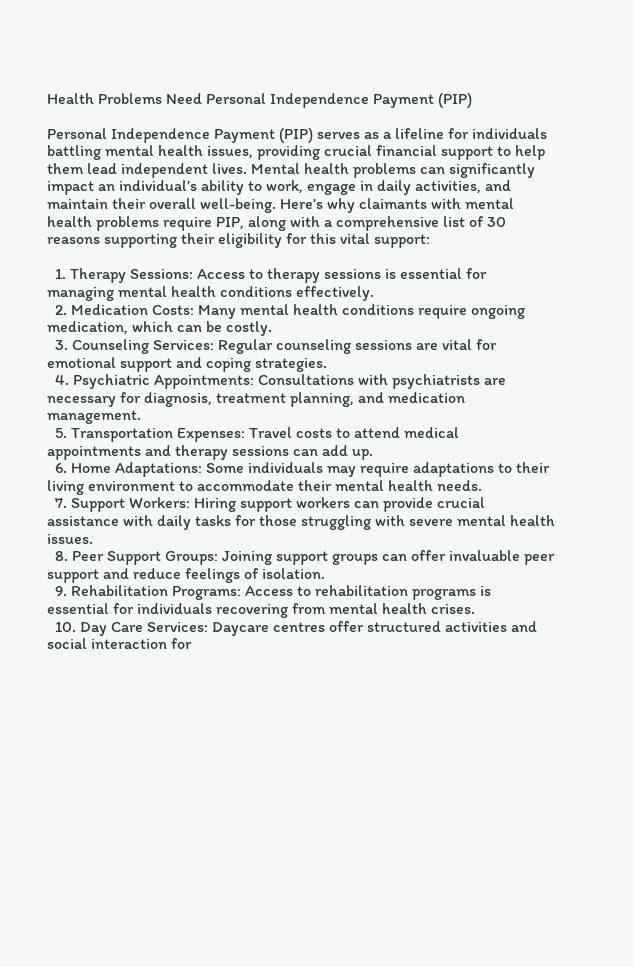Health Problems Need Personal Independence Payment (PIP)

Personal Independence Payment (PIP) serves as a lifeline for individuals battling mental health issues, providing crucial financial support to help them lead independent lives. Mental health problems can significantly impact an individual’s ability to work, engage in daily activities, and maintain their overall well-being. Here’s why claimants with mental health problems require PIP, along with a comprehensive list of 30 reasons supporting their eligibility for this vital support:

  1. Therapy Sessions: Access to therapy sessions is essential for managing mental health conditions effectively.
  2. Medication Costs: Many mental health conditions require ongoing medication, which can be costly.
  3. Counseling Services: Regular counseling sessions are vital for emotional support and coping strategies.
  4. Psychiatric Appointments: Consultations with psychiatrists are necessary for diagnosis, treatment planning, and medication management.
  5. Transportation Expenses: Travel costs to attend medical appointments and therapy sessions can add up.
  6. Home Adaptations: Some individuals may require adaptations to their living environment to accommodate their mental health needs.
  7. Support Workers: Hiring support workers can provide crucial assistance with daily tasks for those struggling with severe mental health issues.
  8. Peer Support Groups: Joining support groups can offer invaluable peer support and reduce feelings of isolation.
  9. Rehabilitation Programs: Access to rehabilitation programs is essential for individuals recovering from mental health crises.
  10. Day Care Services: Daycare centres offer structured activities and social interaction for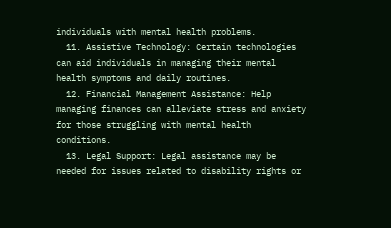individuals with mental health problems.
  11. Assistive Technology: Certain technologies can aid individuals in managing their mental health symptoms and daily routines.
  12. Financial Management Assistance: Help managing finances can alleviate stress and anxiety for those struggling with mental health conditions.
  13. Legal Support: Legal assistance may be needed for issues related to disability rights or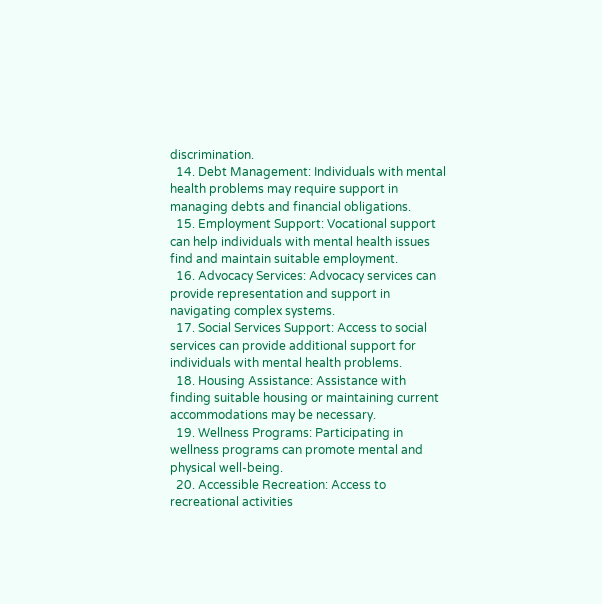discrimination.
  14. Debt Management: Individuals with mental health problems may require support in managing debts and financial obligations.
  15. Employment Support: Vocational support can help individuals with mental health issues find and maintain suitable employment.
  16. Advocacy Services: Advocacy services can provide representation and support in navigating complex systems.
  17. Social Services Support: Access to social services can provide additional support for individuals with mental health problems.
  18. Housing Assistance: Assistance with finding suitable housing or maintaining current accommodations may be necessary.
  19. Wellness Programs: Participating in wellness programs can promote mental and physical well-being.
  20. Accessible Recreation: Access to recreational activities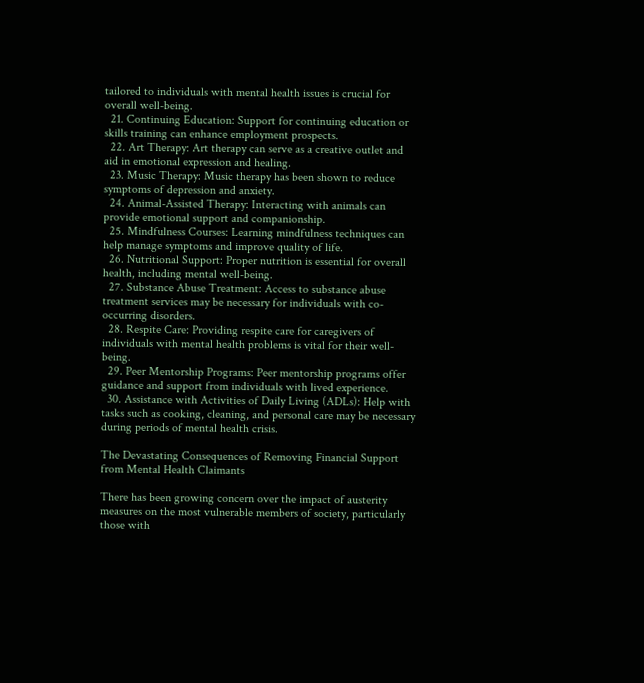tailored to individuals with mental health issues is crucial for overall well-being.
  21. Continuing Education: Support for continuing education or skills training can enhance employment prospects.
  22. Art Therapy: Art therapy can serve as a creative outlet and aid in emotional expression and healing.
  23. Music Therapy: Music therapy has been shown to reduce symptoms of depression and anxiety.
  24. Animal-Assisted Therapy: Interacting with animals can provide emotional support and companionship.
  25. Mindfulness Courses: Learning mindfulness techniques can help manage symptoms and improve quality of life.
  26. Nutritional Support: Proper nutrition is essential for overall health, including mental well-being.
  27. Substance Abuse Treatment: Access to substance abuse treatment services may be necessary for individuals with co-occurring disorders.
  28. Respite Care: Providing respite care for caregivers of individuals with mental health problems is vital for their well-being.
  29. Peer Mentorship Programs: Peer mentorship programs offer guidance and support from individuals with lived experience.
  30. Assistance with Activities of Daily Living (ADLs): Help with tasks such as cooking, cleaning, and personal care may be necessary during periods of mental health crisis.

The Devastating Consequences of Removing Financial Support from Mental Health Claimants

There has been growing concern over the impact of austerity measures on the most vulnerable members of society, particularly those with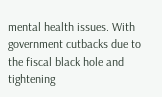mental health issues. With government cutbacks due to the fiscal black hole and tightening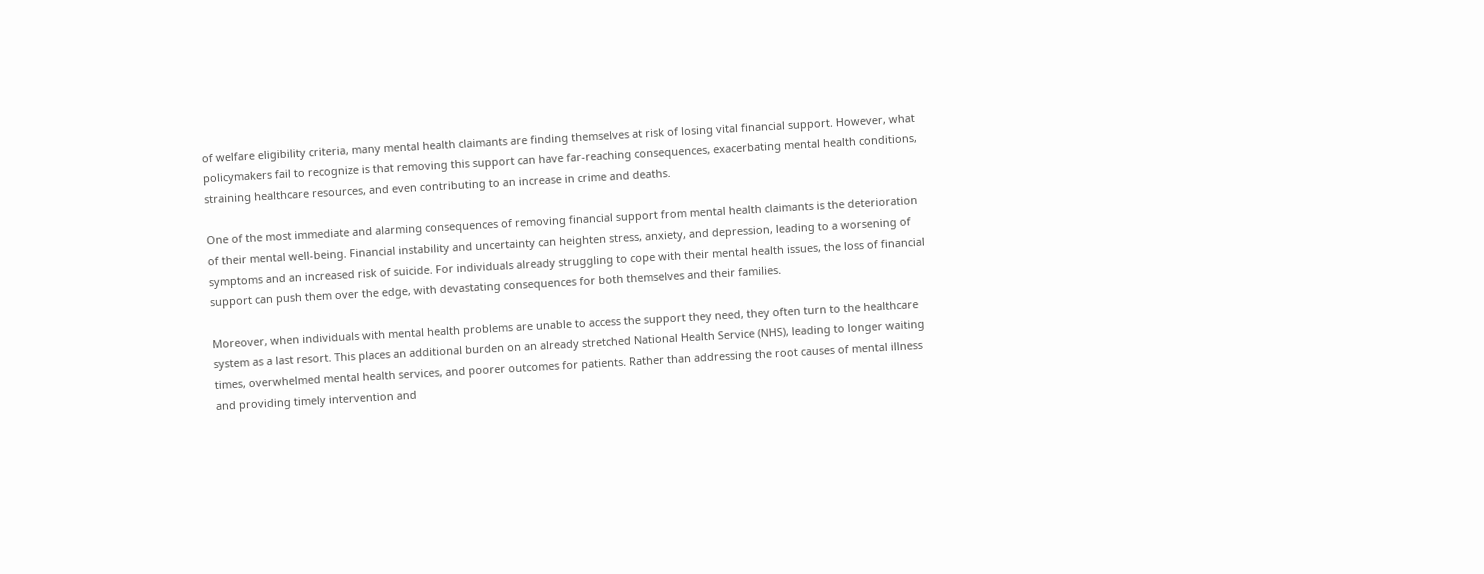of welfare eligibility criteria, many mental health claimants are finding themselves at risk of losing vital financial support. However, what policymakers fail to recognize is that removing this support can have far-reaching consequences, exacerbating mental health conditions, straining healthcare resources, and even contributing to an increase in crime and deaths.

One of the most immediate and alarming consequences of removing financial support from mental health claimants is the deterioration of their mental well-being. Financial instability and uncertainty can heighten stress, anxiety, and depression, leading to a worsening of symptoms and an increased risk of suicide. For individuals already struggling to cope with their mental health issues, the loss of financial support can push them over the edge, with devastating consequences for both themselves and their families.

Moreover, when individuals with mental health problems are unable to access the support they need, they often turn to the healthcare system as a last resort. This places an additional burden on an already stretched National Health Service (NHS), leading to longer waiting times, overwhelmed mental health services, and poorer outcomes for patients. Rather than addressing the root causes of mental illness and providing timely intervention and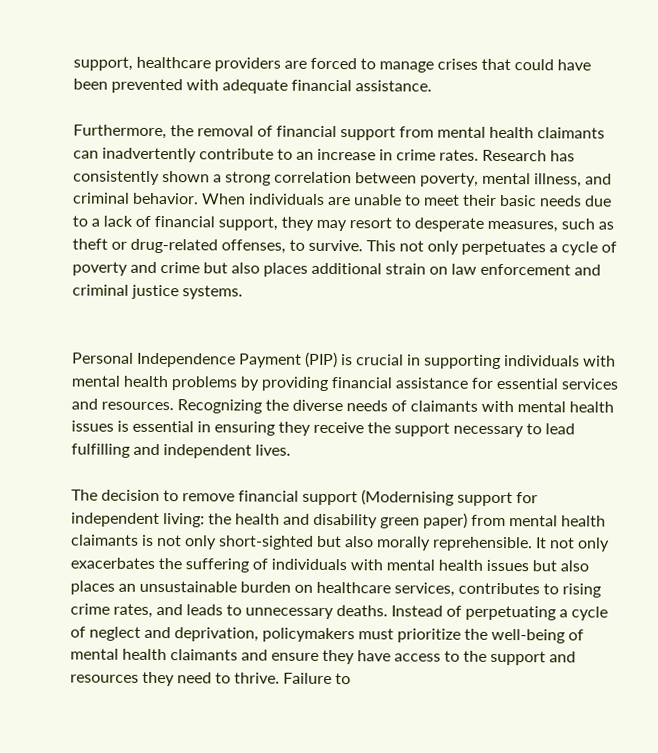support, healthcare providers are forced to manage crises that could have been prevented with adequate financial assistance.

Furthermore, the removal of financial support from mental health claimants can inadvertently contribute to an increase in crime rates. Research has consistently shown a strong correlation between poverty, mental illness, and criminal behavior. When individuals are unable to meet their basic needs due to a lack of financial support, they may resort to desperate measures, such as theft or drug-related offenses, to survive. This not only perpetuates a cycle of poverty and crime but also places additional strain on law enforcement and criminal justice systems.


Personal Independence Payment (PIP) is crucial in supporting individuals with mental health problems by providing financial assistance for essential services and resources. Recognizing the diverse needs of claimants with mental health issues is essential in ensuring they receive the support necessary to lead fulfilling and independent lives.

The decision to remove financial support (Modernising support for independent living: the health and disability green paper) from mental health claimants is not only short-sighted but also morally reprehensible. It not only exacerbates the suffering of individuals with mental health issues but also places an unsustainable burden on healthcare services, contributes to rising crime rates, and leads to unnecessary deaths. Instead of perpetuating a cycle of neglect and deprivation, policymakers must prioritize the well-being of mental health claimants and ensure they have access to the support and resources they need to thrive. Failure to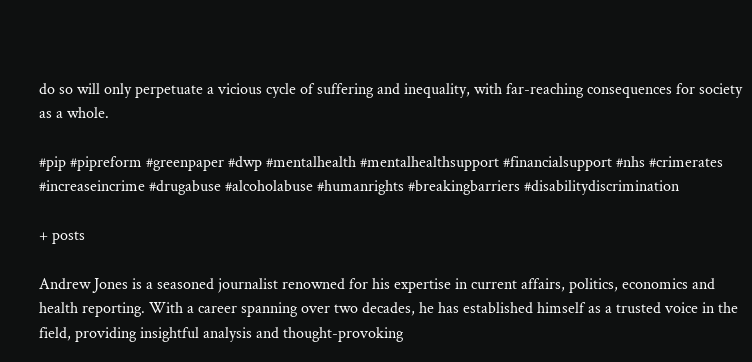do so will only perpetuate a vicious cycle of suffering and inequality, with far-reaching consequences for society as a whole.

#pip #pipreform #greenpaper #dwp #mentalhealth #mentalhealthsupport #financialsupport #nhs #crimerates #increaseincrime #drugabuse #alcoholabuse #humanrights #breakingbarriers #disabilitydiscrimination

+ posts

Andrew Jones is a seasoned journalist renowned for his expertise in current affairs, politics, economics and health reporting. With a career spanning over two decades, he has established himself as a trusted voice in the field, providing insightful analysis and thought-provoking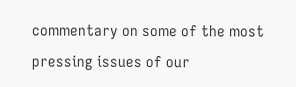commentary on some of the most pressing issues of our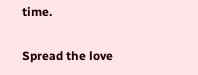time.

Spread the love